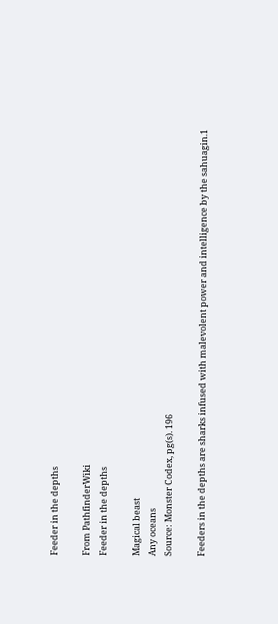Feeder in the depths

From PathfinderWiki
Feeder in the depths

Magical beast
Any oceans
Source: Monster Codex, pg(s). 196

Feeders in the depths are sharks infused with malevolent power and intelligence by the sahuagin.1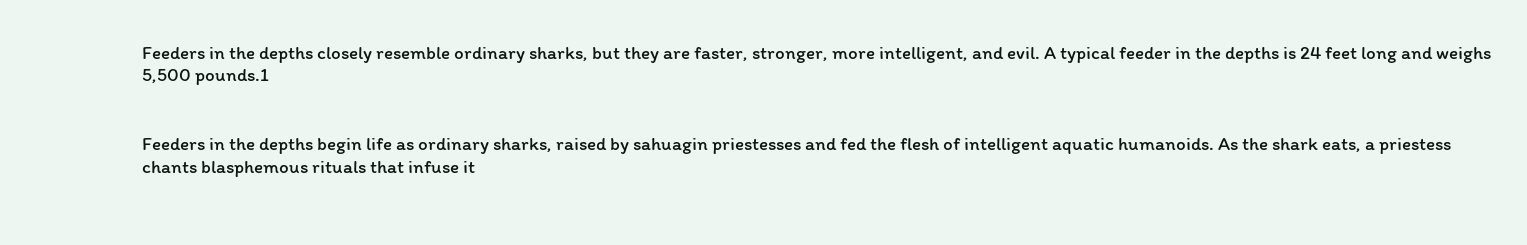Feeders in the depths closely resemble ordinary sharks, but they are faster, stronger, more intelligent, and evil. A typical feeder in the depths is 24 feet long and weighs 5,500 pounds.1


Feeders in the depths begin life as ordinary sharks, raised by sahuagin priestesses and fed the flesh of intelligent aquatic humanoids. As the shark eats, a priestess chants blasphemous rituals that infuse it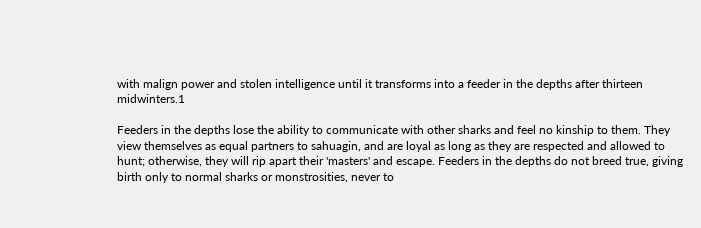with malign power and stolen intelligence until it transforms into a feeder in the depths after thirteen midwinters.1

Feeders in the depths lose the ability to communicate with other sharks and feel no kinship to them. They view themselves as equal partners to sahuagin, and are loyal as long as they are respected and allowed to hunt; otherwise, they will rip apart their 'masters' and escape. Feeders in the depths do not breed true, giving birth only to normal sharks or monstrosities, never to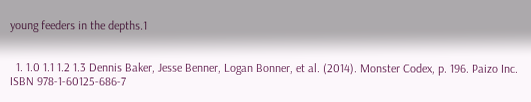young feeders in the depths.1


  1. 1.0 1.1 1.2 1.3 Dennis Baker, Jesse Benner, Logan Bonner, et al. (2014). Monster Codex, p. 196. Paizo Inc. ISBN 978-1-60125-686-7